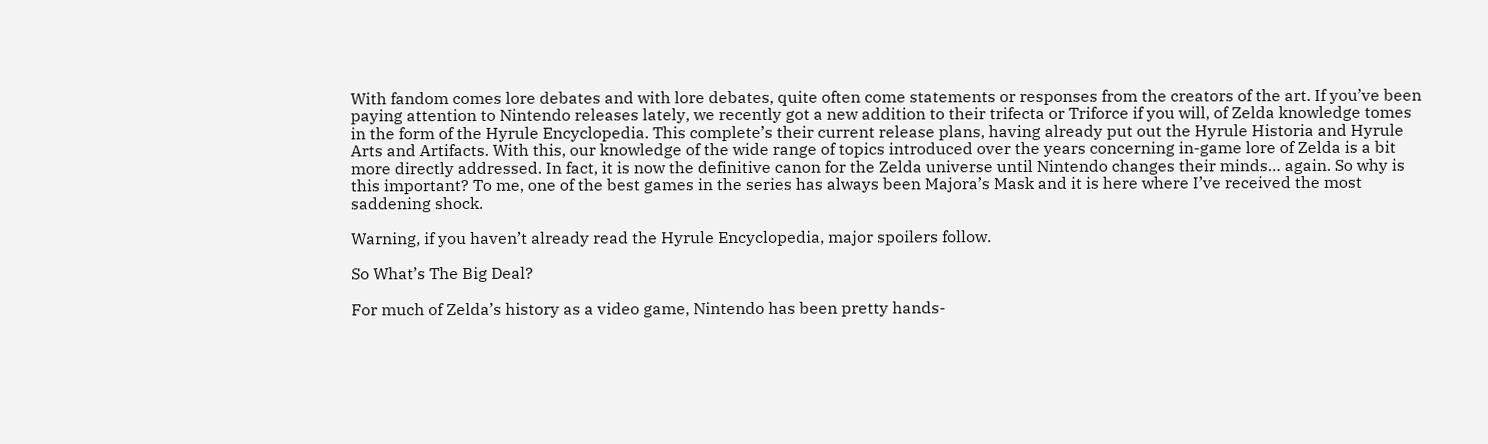With fandom comes lore debates and with lore debates, quite often come statements or responses from the creators of the art. If you’ve been paying attention to Nintendo releases lately, we recently got a new addition to their trifecta or Triforce if you will, of Zelda knowledge tomes in the form of the Hyrule Encyclopedia. This complete’s their current release plans, having already put out the Hyrule Historia and Hyrule Arts and Artifacts. With this, our knowledge of the wide range of topics introduced over the years concerning in-game lore of Zelda is a bit more directly addressed. In fact, it is now the definitive canon for the Zelda universe until Nintendo changes their minds… again. So why is this important? To me, one of the best games in the series has always been Majora’s Mask and it is here where I’ve received the most saddening shock.

Warning, if you haven’t already read the Hyrule Encyclopedia, major spoilers follow.

So What’s The Big Deal?

For much of Zelda’s history as a video game, Nintendo has been pretty hands-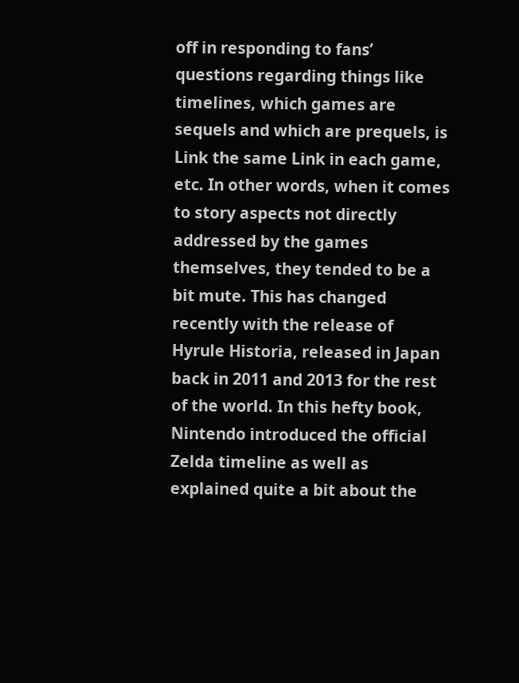off in responding to fans’ questions regarding things like timelines, which games are sequels and which are prequels, is Link the same Link in each game, etc. In other words, when it comes to story aspects not directly addressed by the games themselves, they tended to be a bit mute. This has changed recently with the release of Hyrule Historia, released in Japan back in 2011 and 2013 for the rest of the world. In this hefty book, Nintendo introduced the official Zelda timeline as well as explained quite a bit about the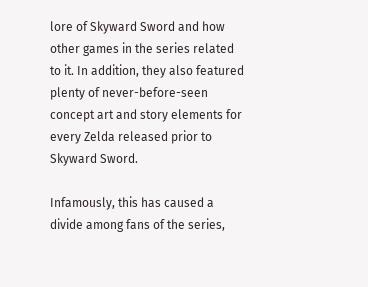lore of Skyward Sword and how other games in the series related to it. In addition, they also featured plenty of never-before-seen concept art and story elements for every Zelda released prior to Skyward Sword.

Infamously, this has caused a divide among fans of the series,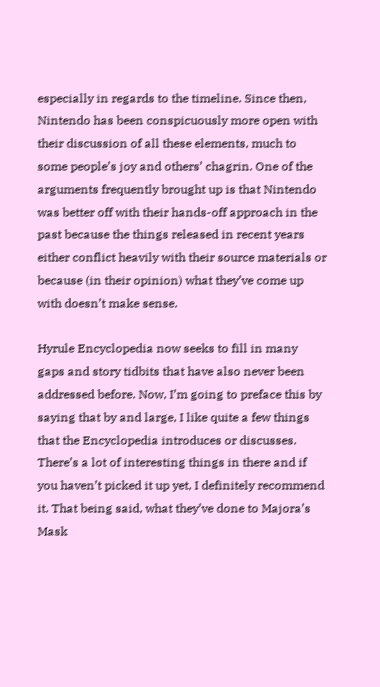especially in regards to the timeline. Since then, Nintendo has been conspicuously more open with their discussion of all these elements, much to some people’s joy and others’ chagrin. One of the arguments frequently brought up is that Nintendo was better off with their hands-off approach in the past because the things released in recent years either conflict heavily with their source materials or because (in their opinion) what they’ve come up with doesn’t make sense.

Hyrule Encyclopedia now seeks to fill in many gaps and story tidbits that have also never been addressed before. Now, I’m going to preface this by saying that by and large, I like quite a few things that the Encyclopedia introduces or discusses. There’s a lot of interesting things in there and if you haven’t picked it up yet, I definitely recommend it. That being said, what they’ve done to Majora’s Mask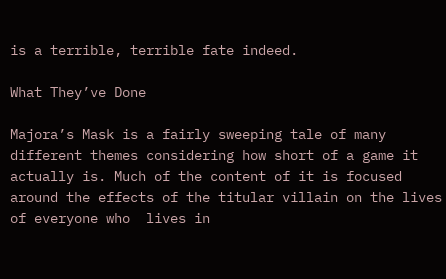is a terrible, terrible fate indeed.

What They’ve Done

Majora’s Mask is a fairly sweeping tale of many different themes considering how short of a game it actually is. Much of the content of it is focused around the effects of the titular villain on the lives of everyone who  lives in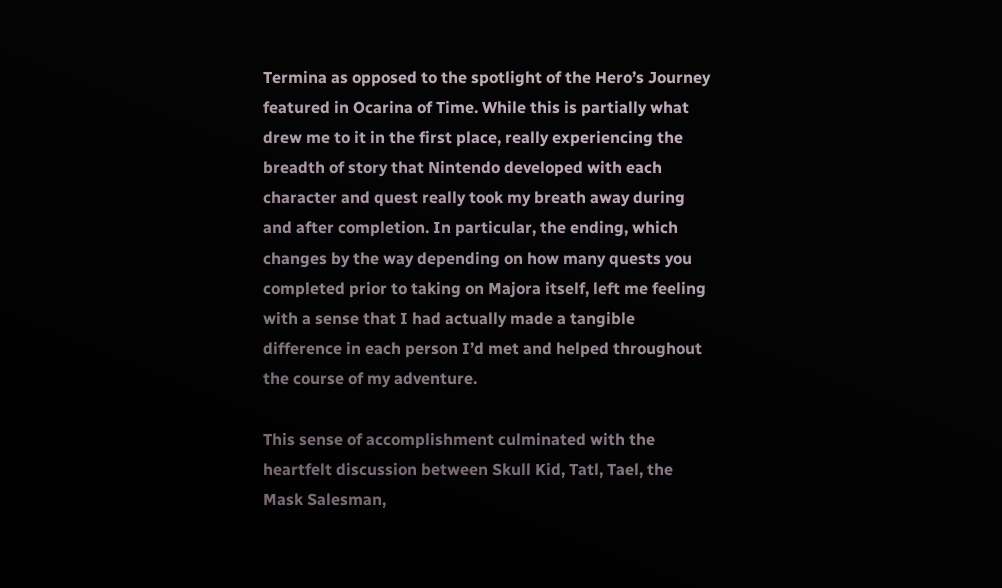Termina as opposed to the spotlight of the Hero’s Journey featured in Ocarina of Time. While this is partially what drew me to it in the first place, really experiencing the breadth of story that Nintendo developed with each character and quest really took my breath away during and after completion. In particular, the ending, which changes by the way depending on how many quests you completed prior to taking on Majora itself, left me feeling with a sense that I had actually made a tangible difference in each person I’d met and helped throughout the course of my adventure.

This sense of accomplishment culminated with the heartfelt discussion between Skull Kid, Tatl, Tael, the Mask Salesman,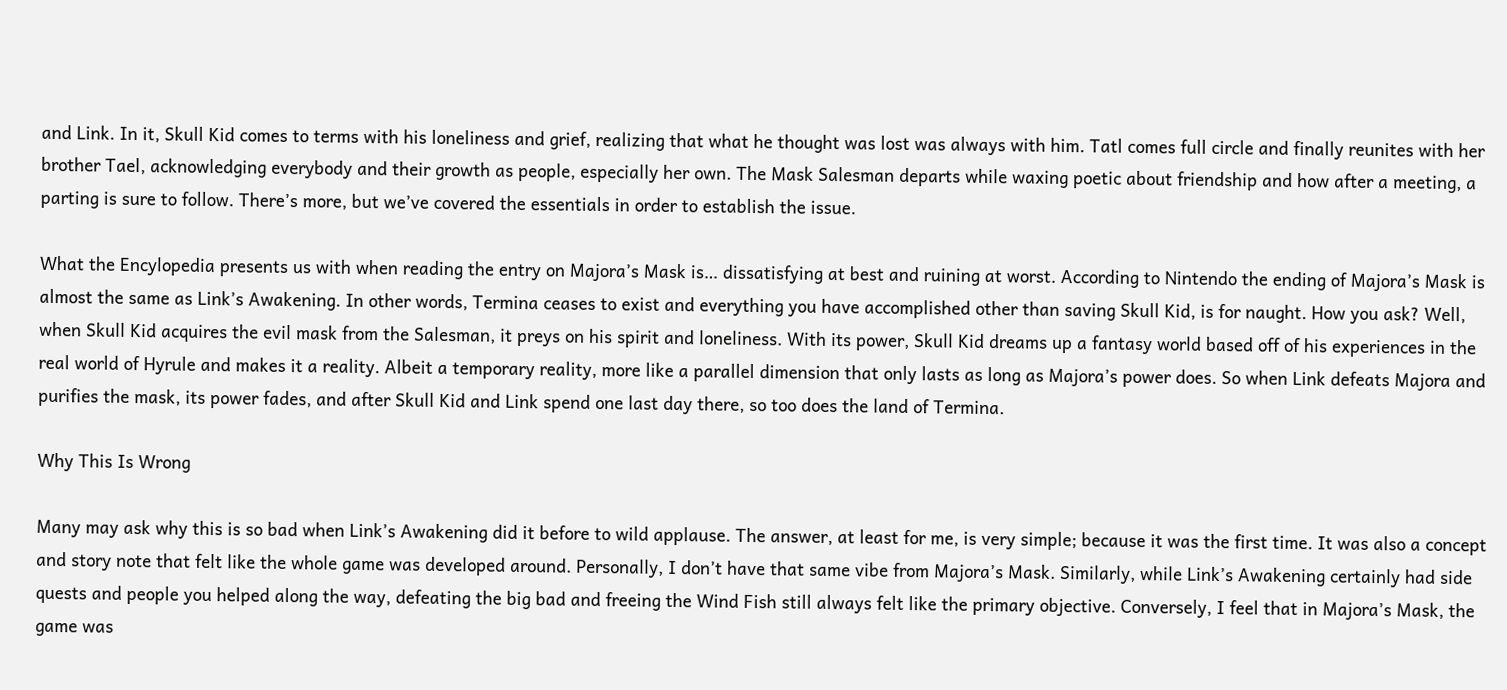and Link. In it, Skull Kid comes to terms with his loneliness and grief, realizing that what he thought was lost was always with him. Tatl comes full circle and finally reunites with her brother Tael, acknowledging everybody and their growth as people, especially her own. The Mask Salesman departs while waxing poetic about friendship and how after a meeting, a parting is sure to follow. There’s more, but we’ve covered the essentials in order to establish the issue.

What the Encylopedia presents us with when reading the entry on Majora’s Mask is… dissatisfying at best and ruining at worst. According to Nintendo the ending of Majora’s Mask is almost the same as Link’s Awakening. In other words, Termina ceases to exist and everything you have accomplished other than saving Skull Kid, is for naught. How you ask? Well, when Skull Kid acquires the evil mask from the Salesman, it preys on his spirit and loneliness. With its power, Skull Kid dreams up a fantasy world based off of his experiences in the real world of Hyrule and makes it a reality. Albeit a temporary reality, more like a parallel dimension that only lasts as long as Majora’s power does. So when Link defeats Majora and purifies the mask, its power fades, and after Skull Kid and Link spend one last day there, so too does the land of Termina.

Why This Is Wrong

Many may ask why this is so bad when Link’s Awakening did it before to wild applause. The answer, at least for me, is very simple; because it was the first time. It was also a concept and story note that felt like the whole game was developed around. Personally, I don’t have that same vibe from Majora’s Mask. Similarly, while Link’s Awakening certainly had side quests and people you helped along the way, defeating the big bad and freeing the Wind Fish still always felt like the primary objective. Conversely, I feel that in Majora’s Mask, the game was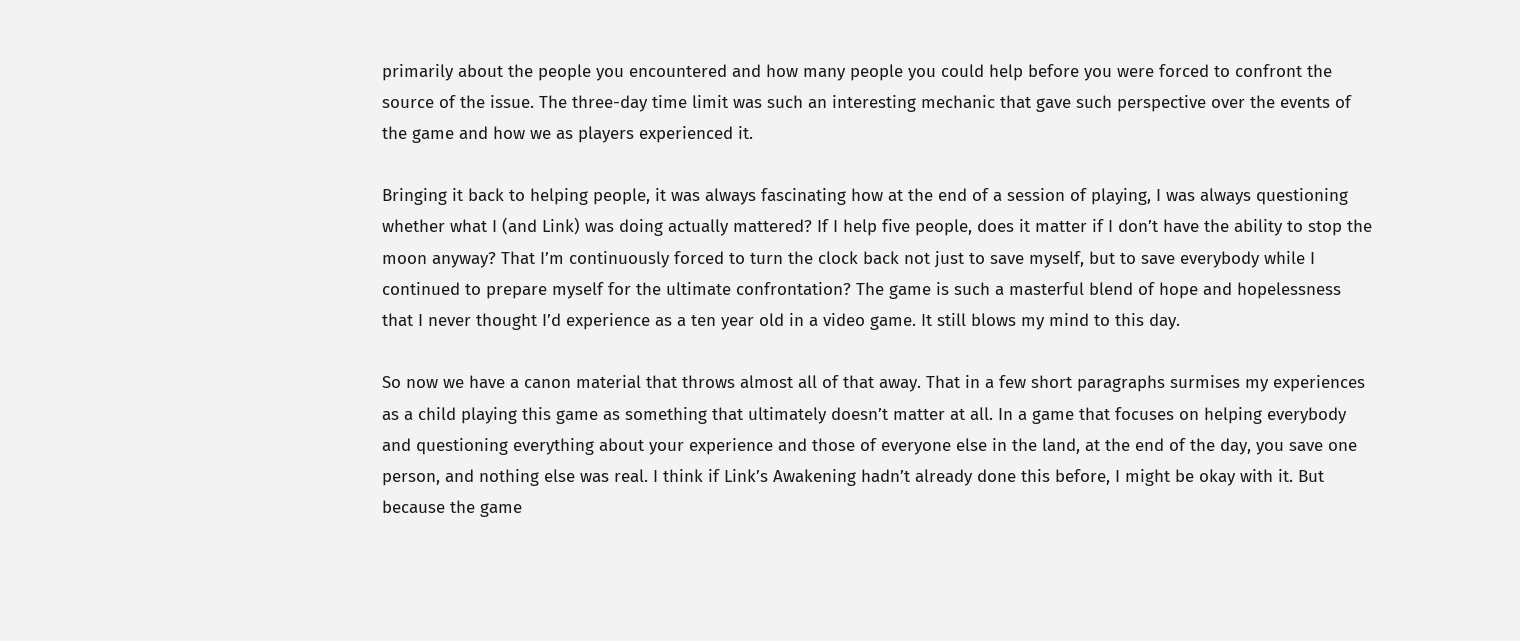primarily about the people you encountered and how many people you could help before you were forced to confront the source of the issue. The three-day time limit was such an interesting mechanic that gave such perspective over the events of the game and how we as players experienced it.

Bringing it back to helping people, it was always fascinating how at the end of a session of playing, I was always questioning whether what I (and Link) was doing actually mattered? If I help five people, does it matter if I don’t have the ability to stop the moon anyway? That I’m continuously forced to turn the clock back not just to save myself, but to save everybody while I continued to prepare myself for the ultimate confrontation? The game is such a masterful blend of hope and hopelessness that I never thought I’d experience as a ten year old in a video game. It still blows my mind to this day.

So now we have a canon material that throws almost all of that away. That in a few short paragraphs surmises my experiences as a child playing this game as something that ultimately doesn’t matter at all. In a game that focuses on helping everybody and questioning everything about your experience and those of everyone else in the land, at the end of the day, you save one person, and nothing else was real. I think if Link’s Awakening hadn’t already done this before, I might be okay with it. But because the game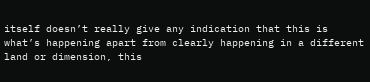itself doesn’t really give any indication that this is what’s happening apart from clearly happening in a different land or dimension, this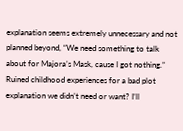explanation seems extremely unnecessary and not planned beyond, “We need something to talk about for Majora’s Mask, cause I got nothing.” Ruined childhood experiences for a bad plot explanation we didn’t need or want? I’ll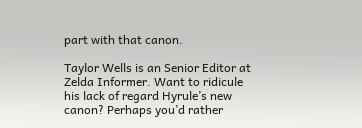part with that canon.

Taylor Wells is an Senior Editor at Zelda Informer. Want to ridicule his lack of regard Hyrule’s new canon? Perhaps you’d rather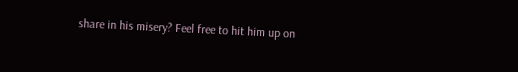share in his misery? Feel free to hit him up on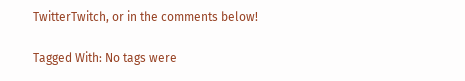TwitterTwitch, or in the comments below!

Tagged With: No tags were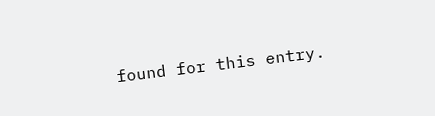found for this entry.